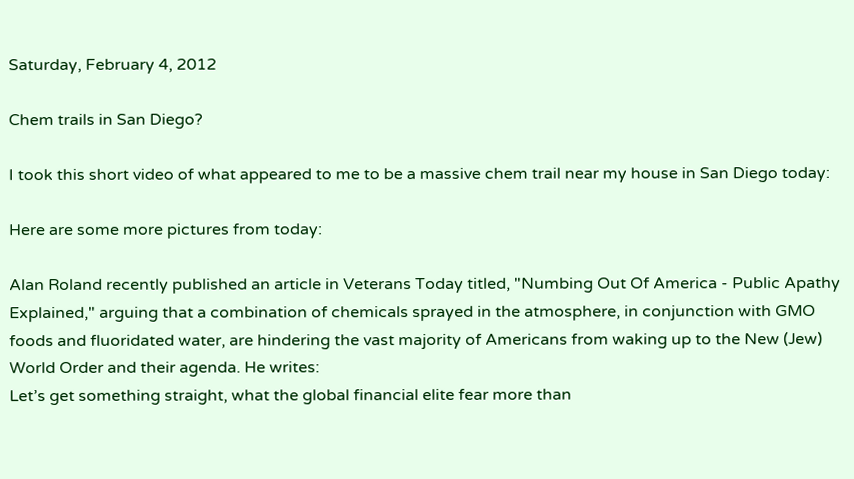Saturday, February 4, 2012

Chem trails in San Diego?

I took this short video of what appeared to me to be a massive chem trail near my house in San Diego today:

Here are some more pictures from today:

Alan Roland recently published an article in Veterans Today titled, "Numbing Out Of America - Public Apathy Explained," arguing that a combination of chemicals sprayed in the atmosphere, in conjunction with GMO foods and fluoridated water, are hindering the vast majority of Americans from waking up to the New (Jew) World Order and their agenda. He writes:
Let’s get something straight, what the global financial elite fear more than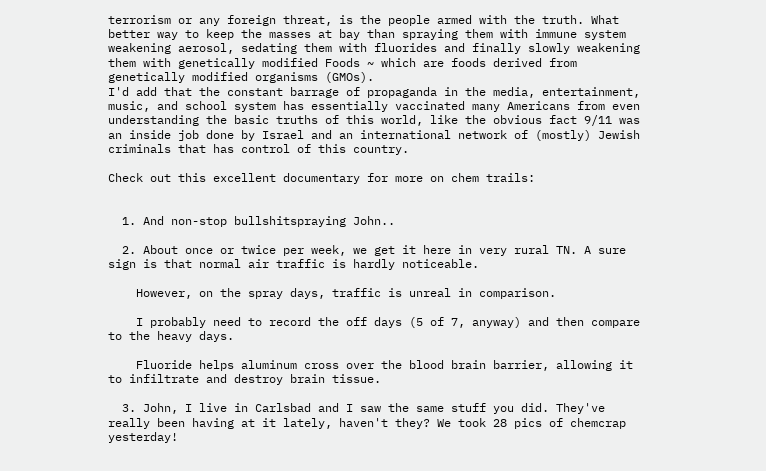terrorism or any foreign threat, is the people armed with the truth. What better way to keep the masses at bay than spraying them with immune system weakening aerosol, sedating them with fluorides and finally slowly weakening them with genetically modified Foods ~ which are foods derived from genetically modified organisms (GMOs).
I'd add that the constant barrage of propaganda in the media, entertainment, music, and school system has essentially vaccinated many Americans from even understanding the basic truths of this world, like the obvious fact 9/11 was an inside job done by Israel and an international network of (mostly) Jewish criminals that has control of this country.

Check out this excellent documentary for more on chem trails:


  1. And non-stop bullshitspraying John..

  2. About once or twice per week, we get it here in very rural TN. A sure sign is that normal air traffic is hardly noticeable.

    However, on the spray days, traffic is unreal in comparison.

    I probably need to record the off days (5 of 7, anyway) and then compare to the heavy days.

    Fluoride helps aluminum cross over the blood brain barrier, allowing it to infiltrate and destroy brain tissue.

  3. John, I live in Carlsbad and I saw the same stuff you did. They've really been having at it lately, haven't they? We took 28 pics of chemcrap yesterday!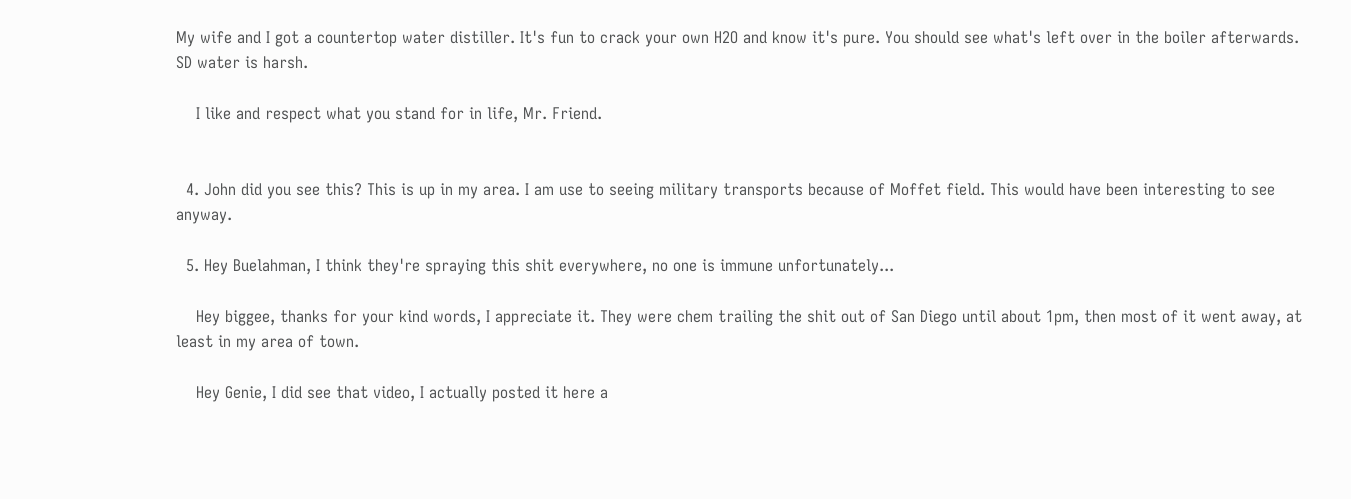My wife and I got a countertop water distiller. It's fun to crack your own H2O and know it's pure. You should see what's left over in the boiler afterwards. SD water is harsh.

    I like and respect what you stand for in life, Mr. Friend.


  4. John did you see this? This is up in my area. I am use to seeing military transports because of Moffet field. This would have been interesting to see anyway.

  5. Hey Buelahman, I think they're spraying this shit everywhere, no one is immune unfortunately...

    Hey biggee, thanks for your kind words, I appreciate it. They were chem trailing the shit out of San Diego until about 1pm, then most of it went away, at least in my area of town.

    Hey Genie, I did see that video, I actually posted it here a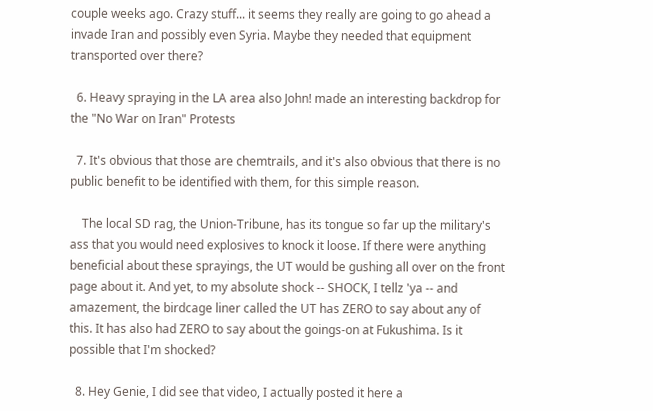couple weeks ago. Crazy stuff... it seems they really are going to go ahead a invade Iran and possibly even Syria. Maybe they needed that equipment transported over there?

  6. Heavy spraying in the LA area also John! made an interesting backdrop for the "No War on Iran" Protests

  7. It's obvious that those are chemtrails, and it's also obvious that there is no public benefit to be identified with them, for this simple reason.

    The local SD rag, the Union-Tribune, has its tongue so far up the military's ass that you would need explosives to knock it loose. If there were anything beneficial about these sprayings, the UT would be gushing all over on the front page about it. And yet, to my absolute shock -- SHOCK, I tellz 'ya -- and amazement, the birdcage liner called the UT has ZERO to say about any of this. It has also had ZERO to say about the goings-on at Fukushima. Is it possible that I'm shocked?

  8. Hey Genie, I did see that video, I actually posted it here a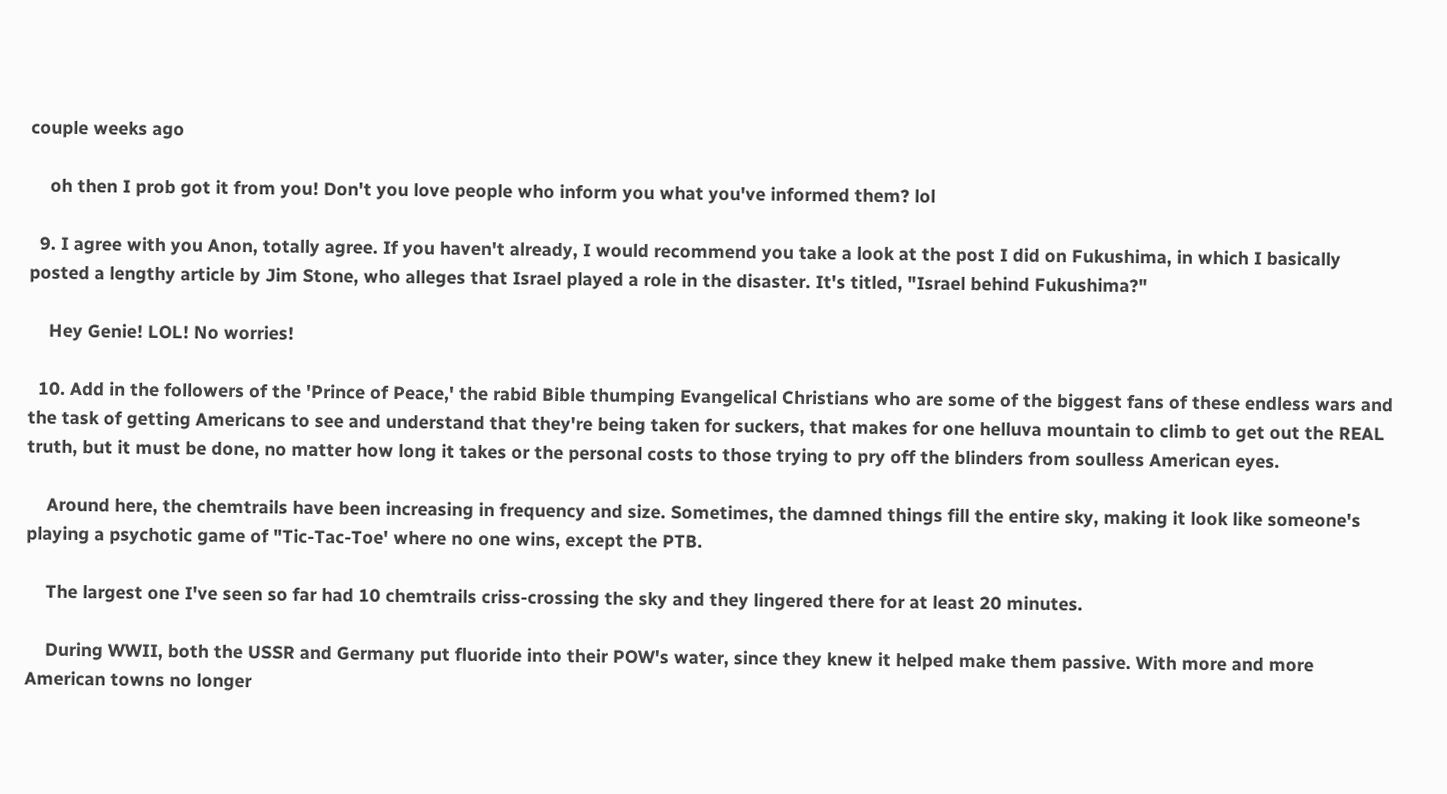couple weeks ago

    oh then I prob got it from you! Don't you love people who inform you what you've informed them? lol

  9. I agree with you Anon, totally agree. If you haven't already, I would recommend you take a look at the post I did on Fukushima, in which I basically posted a lengthy article by Jim Stone, who alleges that Israel played a role in the disaster. It's titled, "Israel behind Fukushima?"

    Hey Genie! LOL! No worries!

  10. Add in the followers of the 'Prince of Peace,' the rabid Bible thumping Evangelical Christians who are some of the biggest fans of these endless wars and the task of getting Americans to see and understand that they're being taken for suckers, that makes for one helluva mountain to climb to get out the REAL truth, but it must be done, no matter how long it takes or the personal costs to those trying to pry off the blinders from soulless American eyes.

    Around here, the chemtrails have been increasing in frequency and size. Sometimes, the damned things fill the entire sky, making it look like someone's playing a psychotic game of "Tic-Tac-Toe' where no one wins, except the PTB.

    The largest one I've seen so far had 10 chemtrails criss-crossing the sky and they lingered there for at least 20 minutes.

    During WWII, both the USSR and Germany put fluoride into their POW's water, since they knew it helped make them passive. With more and more American towns no longer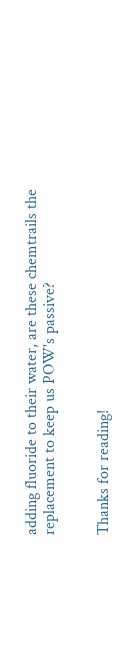adding fluoride to their water, are these chemtrails the replacement to keep us POW's passive?


Thanks for reading!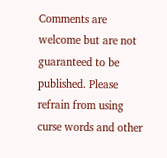Comments are welcome but are not guaranteed to be published. Please refrain from using curse words and other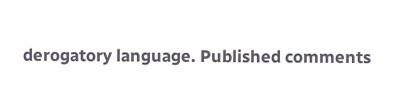derogatory language. Published comments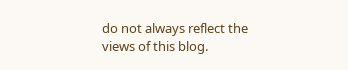do not always reflect the views of this blog.